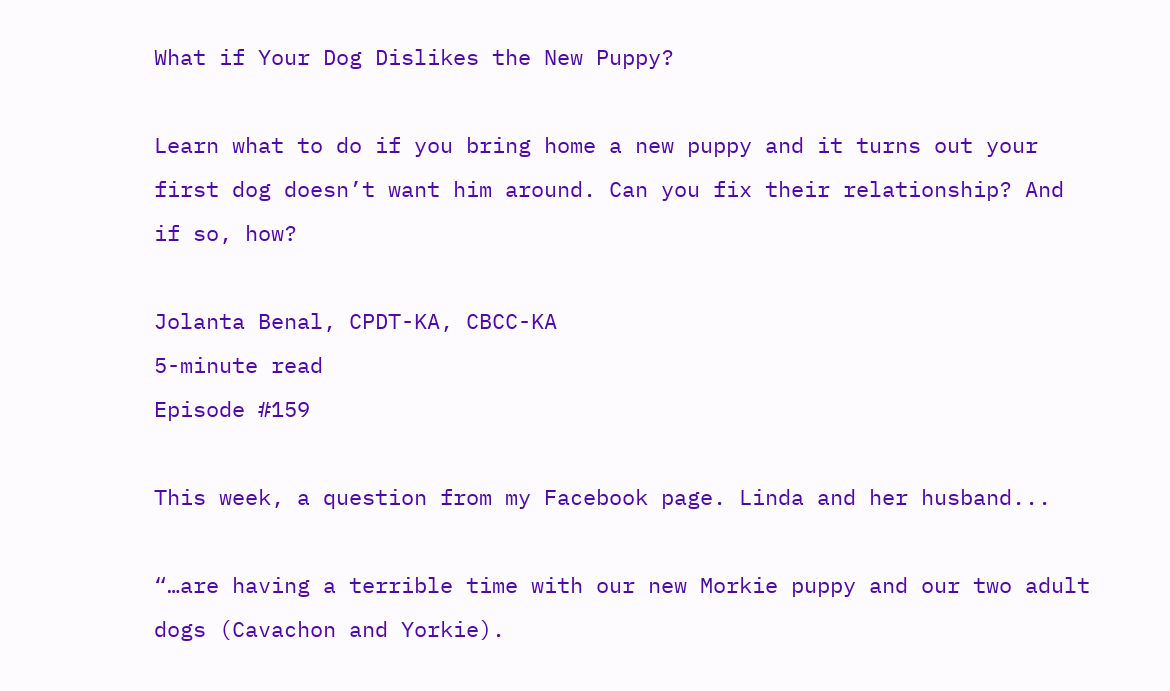What if Your Dog Dislikes the New Puppy?

Learn what to do if you bring home a new puppy and it turns out your first dog doesn’t want him around. Can you fix their relationship? And if so, how?

Jolanta Benal, CPDT-KA, CBCC-KA
5-minute read
Episode #159

This week, a question from my Facebook page. Linda and her husband...

“…are having a terrible time with our new Morkie puppy and our two adult dogs (Cavachon and Yorkie).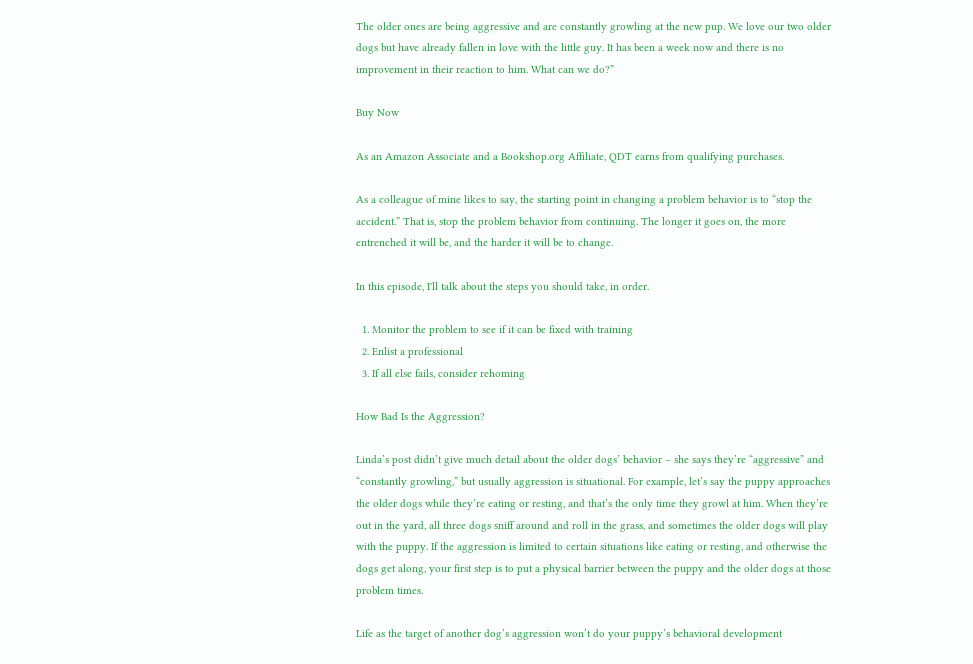The older ones are being aggressive and are constantly growling at the new pup. We love our two older dogs but have already fallen in love with the little guy. It has been a week now and there is no improvement in their reaction to him. What can we do?”

Buy Now

As an Amazon Associate and a Bookshop.org Affiliate, QDT earns from qualifying purchases.

As a colleague of mine likes to say, the starting point in changing a problem behavior is to “stop the accident.” That is, stop the problem behavior from continuing. The longer it goes on, the more entrenched it will be, and the harder it will be to change.

In this episode, I'll talk about the steps you should take, in order.

  1. Monitor the problem to see if it can be fixed with training
  2. Enlist a professional
  3. If all else fails, consider rehoming

How Bad Is the Aggression?

Linda’s post didn’t give much detail about the older dogs’ behavior – she says they’re “aggressive” and “constantly growling,” but usually aggression is situational. For example, let’s say the puppy approaches the older dogs while they’re eating or resting, and that’s the only time they growl at him. When they’re out in the yard, all three dogs sniff around and roll in the grass, and sometimes the older dogs will play with the puppy. If the aggression is limited to certain situations like eating or resting, and otherwise the dogs get along, your first step is to put a physical barrier between the puppy and the older dogs at those problem times.

Life as the target of another dog’s aggression won’t do your puppy’s behavioral development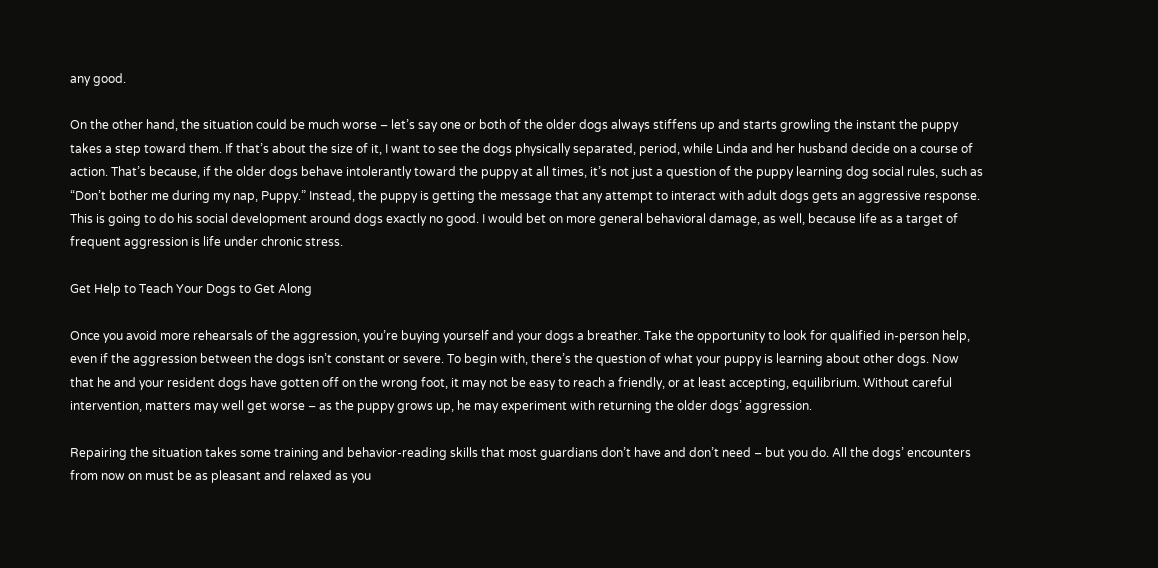any good.

On the other hand, the situation could be much worse – let’s say one or both of the older dogs always stiffens up and starts growling the instant the puppy takes a step toward them. If that’s about the size of it, I want to see the dogs physically separated, period, while Linda and her husband decide on a course of action. That’s because, if the older dogs behave intolerantly toward the puppy at all times, it’s not just a question of the puppy learning dog social rules, such as “Don’t bother me during my nap, Puppy.” Instead, the puppy is getting the message that any attempt to interact with adult dogs gets an aggressive response. This is going to do his social development around dogs exactly no good. I would bet on more general behavioral damage, as well, because life as a target of frequent aggression is life under chronic stress.

Get Help to Teach Your Dogs to Get Along

Once you avoid more rehearsals of the aggression, you’re buying yourself and your dogs a breather. Take the opportunity to look for qualified in-person help, even if the aggression between the dogs isn’t constant or severe. To begin with, there’s the question of what your puppy is learning about other dogs. Now that he and your resident dogs have gotten off on the wrong foot, it may not be easy to reach a friendly, or at least accepting, equilibrium. Without careful intervention, matters may well get worse – as the puppy grows up, he may experiment with returning the older dogs’ aggression.

Repairing the situation takes some training and behavior-reading skills that most guardians don’t have and don’t need – but you do. All the dogs’ encounters from now on must be as pleasant and relaxed as you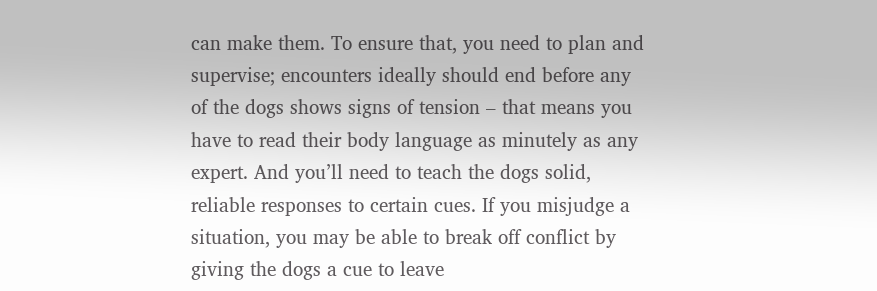can make them. To ensure that, you need to plan and supervise; encounters ideally should end before any of the dogs shows signs of tension – that means you have to read their body language as minutely as any expert. And you’ll need to teach the dogs solid, reliable responses to certain cues. If you misjudge a situation, you may be able to break off conflict by giving the dogs a cue to leave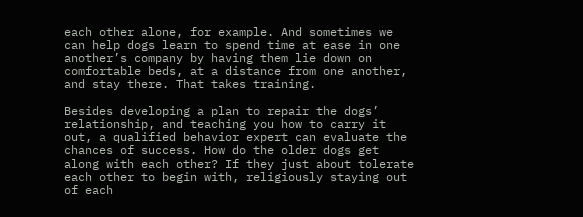each other alone, for example. And sometimes we can help dogs learn to spend time at ease in one another’s company by having them lie down on comfortable beds, at a distance from one another, and stay there. That takes training.

Besides developing a plan to repair the dogs’ relationship, and teaching you how to carry it out, a qualified behavior expert can evaluate the chances of success. How do the older dogs get along with each other? If they just about tolerate each other to begin with, religiously staying out of each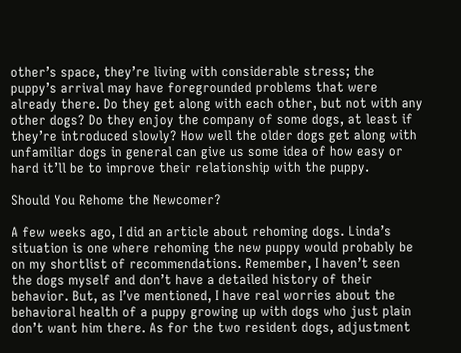other’s space, they’re living with considerable stress; the puppy’s arrival may have foregrounded problems that were already there. Do they get along with each other, but not with any other dogs? Do they enjoy the company of some dogs, at least if they’re introduced slowly? How well the older dogs get along with unfamiliar dogs in general can give us some idea of how easy or hard it’ll be to improve their relationship with the puppy.

Should You Rehome the Newcomer?

A few weeks ago, I did an article about rehoming dogs. Linda’s situation is one where rehoming the new puppy would probably be on my shortlist of recommendations. Remember, I haven’t seen the dogs myself and don’t have a detailed history of their behavior. But, as I’ve mentioned, I have real worries about the behavioral health of a puppy growing up with dogs who just plain don’t want him there. As for the two resident dogs, adjustment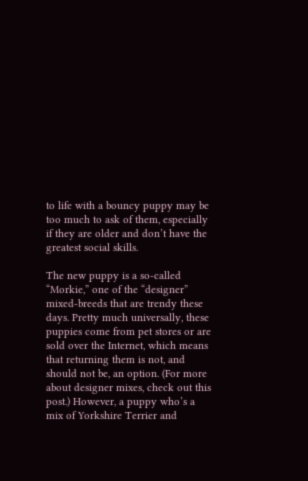to life with a bouncy puppy may be too much to ask of them, especially if they are older and don’t have the greatest social skills.

The new puppy is a so-called “Morkie,” one of the “designer” mixed-breeds that are trendy these days. Pretty much universally, these puppies come from pet stores or are sold over the Internet, which means that returning them is not, and should not be, an option. (For more about designer mixes, check out this post.) However, a puppy who’s a mix of Yorkshire Terrier and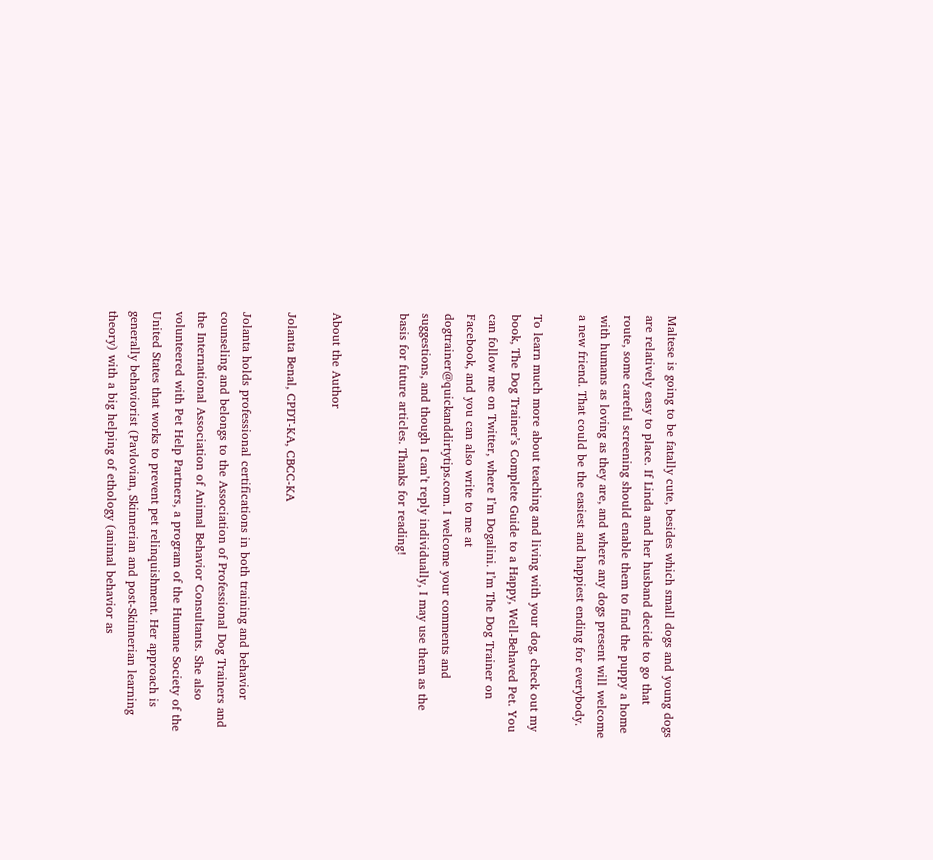Maltese is going to be fatally cute, besides which small dogs and young dogs are relatively easy to place. If Linda and her husband decide to go that route, some careful screening should enable them to find the puppy a home with humans as loving as they are, and where any dogs present will welcome a new friend. That could be the easiest and happiest ending for everybody.

To learn much more about teaching and living with your dog, check out my book, The Dog Trainer’s Complete Guide to a Happy, Well-Behaved Pet. You can follow me on Twitter, where I’m Dogalini. I’m The Dog Trainer on Facebook, and you can also write to me at dogtrainer@quickanddirtytips.com. I welcome your comments and suggestions, and though I can’t reply individually, I may use them as the basis for future articles. Thanks for reading!


About the Author

Jolanta Benal, CPDT-KA, CBCC-KA

Jolanta holds professional certifications in both training and behavior counseling and belongs to the Association of Professional Dog Trainers and the International Association of Animal Behavior Consultants. She also volunteered with Pet Help Partners, a program of the Humane Society of the United States that works to prevent pet relinquishment. Her approach is generally behaviorist (Pavlovian, Skinnerian and post-Skinnerian learning theory) with a big helping of ethology (animal behavior as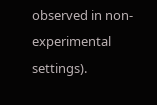observed in non-experimental settings).